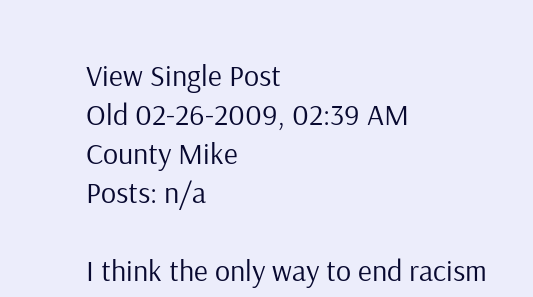View Single Post
Old 02-26-2009, 02:39 AM
County Mike
Posts: n/a

I think the only way to end racism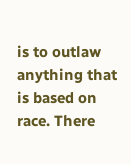is to outlaw anything that is based on race. There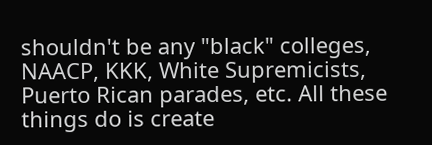shouldn't be any "black" colleges, NAACP, KKK, White Supremicists, Puerto Rican parades, etc. All these things do is create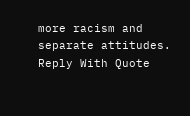more racism and separate attitudes.
Reply With Quote